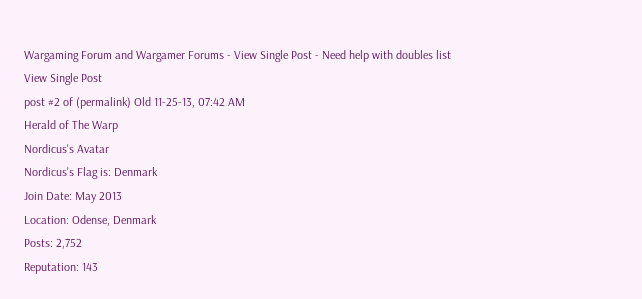Wargaming Forum and Wargamer Forums - View Single Post - Need help with doubles list
View Single Post
post #2 of (permalink) Old 11-25-13, 07:42 AM
Herald of The Warp
Nordicus's Avatar
Nordicus's Flag is: Denmark
Join Date: May 2013
Location: Odense, Denmark
Posts: 2,752
Reputation: 143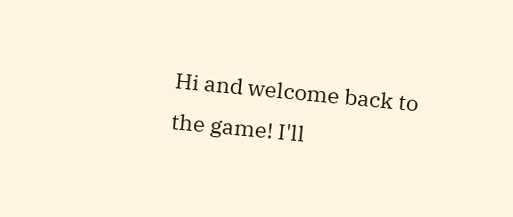Hi and welcome back to the game! I'll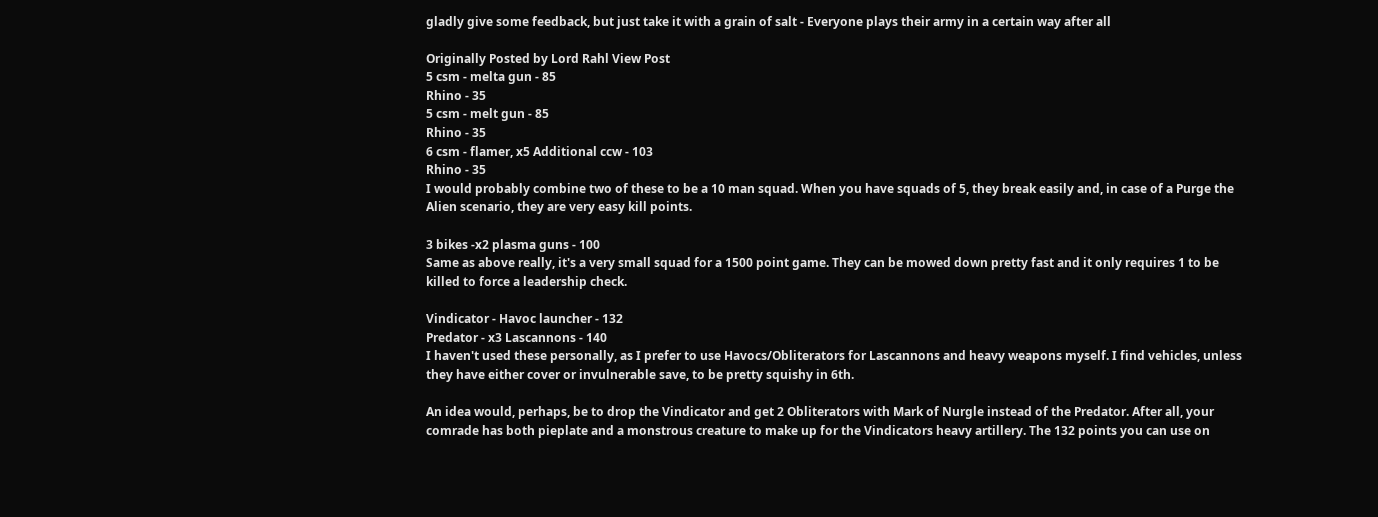gladly give some feedback, but just take it with a grain of salt - Everyone plays their army in a certain way after all

Originally Posted by Lord Rahl View Post
5 csm - melta gun - 85
Rhino - 35
5 csm - melt gun - 85
Rhino - 35
6 csm - flamer, x5 Additional ccw - 103
Rhino - 35
I would probably combine two of these to be a 10 man squad. When you have squads of 5, they break easily and, in case of a Purge the Alien scenario, they are very easy kill points.

3 bikes -x2 plasma guns - 100
Same as above really, it's a very small squad for a 1500 point game. They can be mowed down pretty fast and it only requires 1 to be killed to force a leadership check.

Vindicator - Havoc launcher - 132
Predator - x3 Lascannons - 140
I haven't used these personally, as I prefer to use Havocs/Obliterators for Lascannons and heavy weapons myself. I find vehicles, unless they have either cover or invulnerable save, to be pretty squishy in 6th.

An idea would, perhaps, be to drop the Vindicator and get 2 Obliterators with Mark of Nurgle instead of the Predator. After all, your comrade has both pieplate and a monstrous creature to make up for the Vindicators heavy artillery. The 132 points you can use on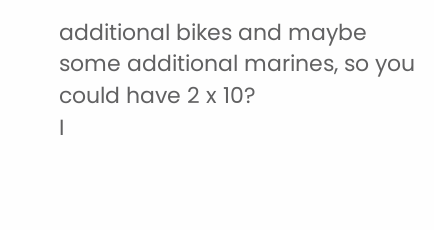additional bikes and maybe some additional marines, so you could have 2 x 10?
I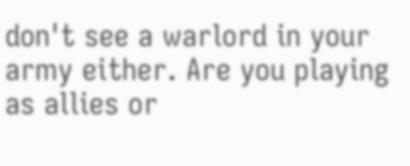don't see a warlord in your army either. Are you playing as allies or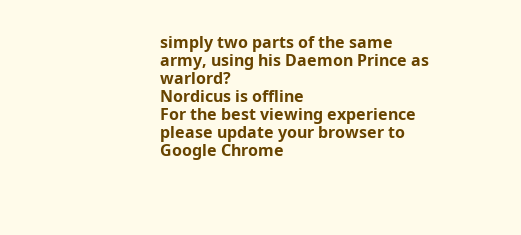simply two parts of the same army, using his Daemon Prince as warlord?
Nordicus is offline
For the best viewing experience please update your browser to Google Chrome